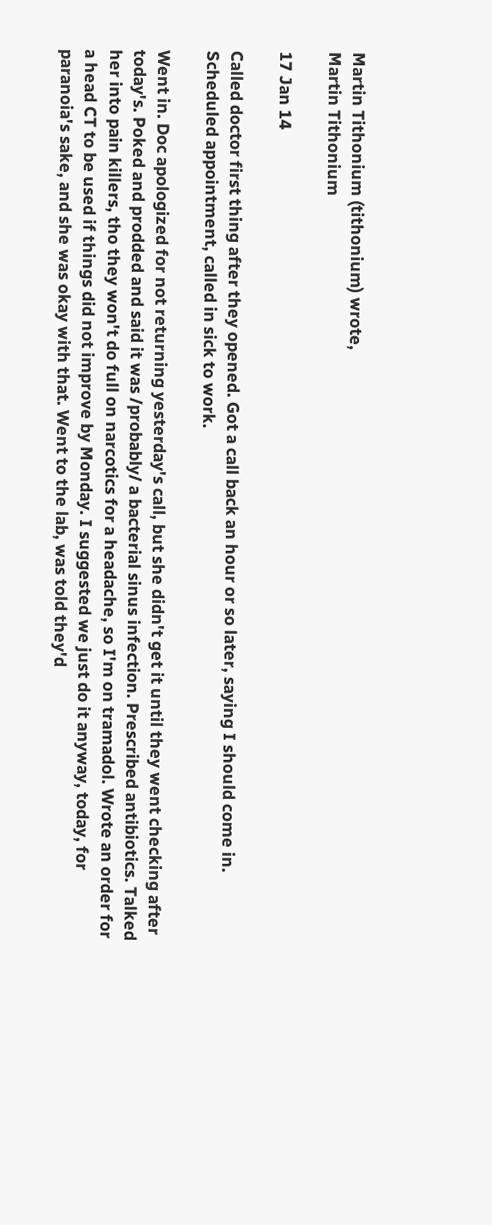Martin Tithonium (tithonium) wrote,
Martin Tithonium

17 Jan 14

Called doctor first thing after they opened. Got a call back an hour or so later, saying I should come in. Scheduled appointment, called in sick to work.

Went in. Doc apologized for not returning yesterday's call, but she didn't get it until they went checking after today's. Poked and prodded and said it was /probably/ a bacterial sinus infection. Prescribed antibiotics. Talked her into pain killers, tho they won't do full on narcotics for a headache, so I'm on tramadol. Wrote an order for a head CT to be used if things did not improve by Monday. I suggested we just do it anyway, today, for paranoia's sake, and she was okay with that. Went to the lab, was told they'd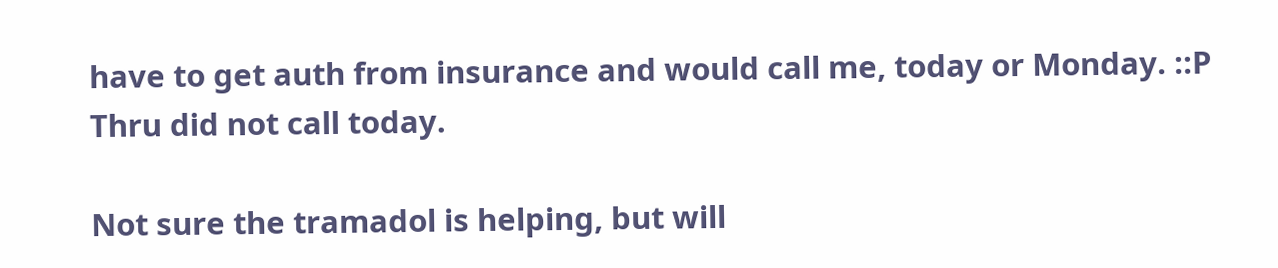have to get auth from insurance and would call me, today or Monday. ::P Thru did not call today.

Not sure the tramadol is helping, but will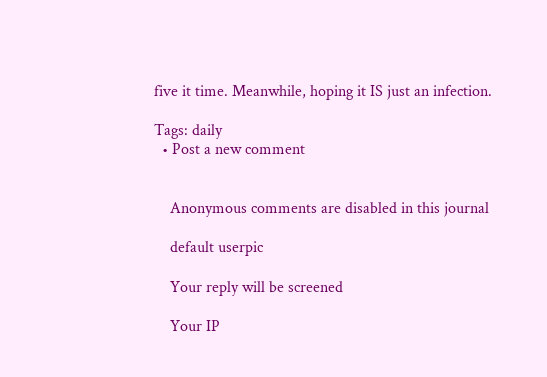five it time. Meanwhile, hoping it IS just an infection.

Tags: daily
  • Post a new comment


    Anonymous comments are disabled in this journal

    default userpic

    Your reply will be screened

    Your IP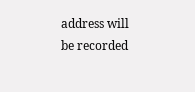address will be recorded